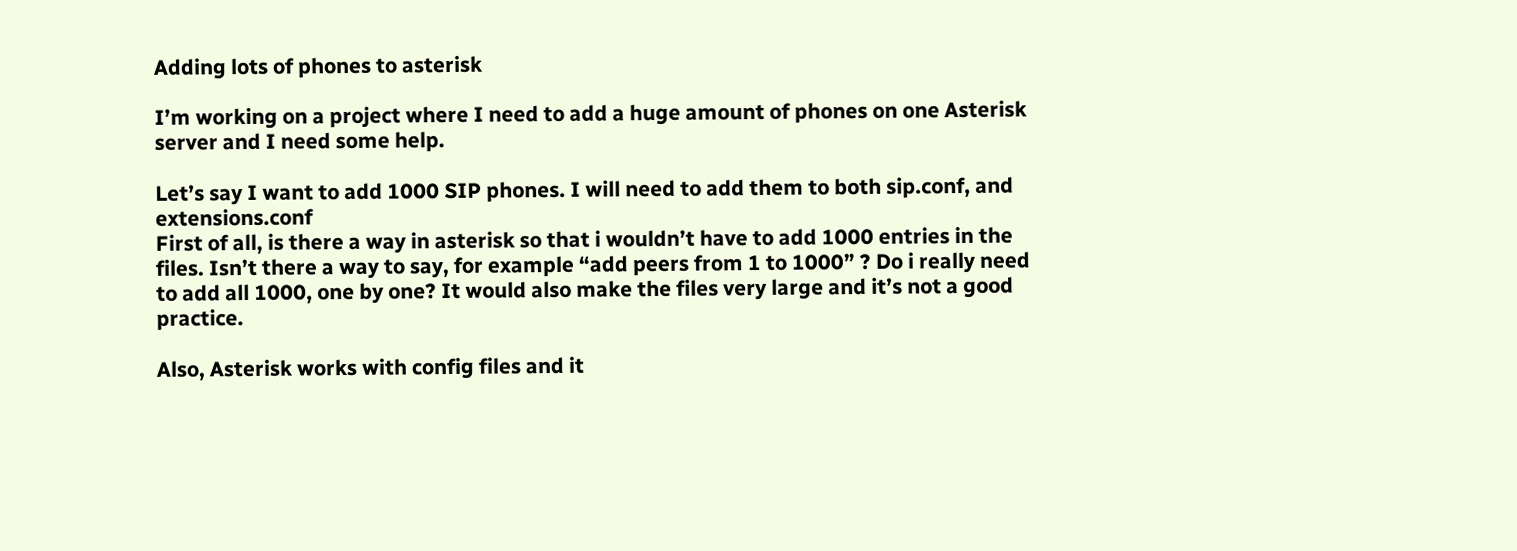Adding lots of phones to asterisk

I’m working on a project where I need to add a huge amount of phones on one Asterisk server and I need some help.

Let’s say I want to add 1000 SIP phones. I will need to add them to both sip.conf, and extensions.conf
First of all, is there a way in asterisk so that i wouldn’t have to add 1000 entries in the files. Isn’t there a way to say, for example “add peers from 1 to 1000” ? Do i really need to add all 1000, one by one? It would also make the files very large and it’s not a good practice.

Also, Asterisk works with config files and it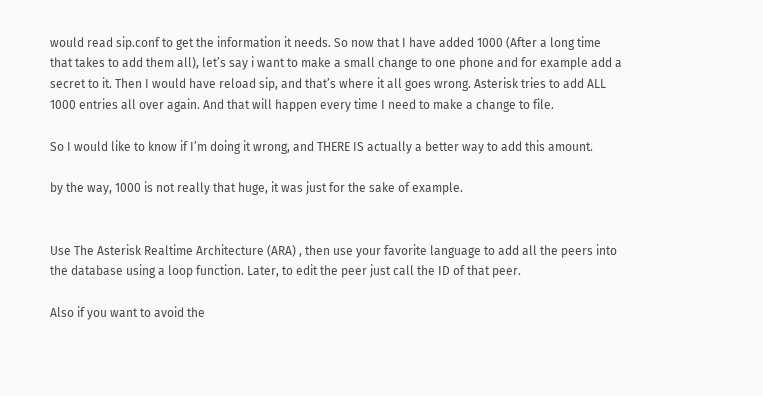would read sip.conf to get the information it needs. So now that I have added 1000 (After a long time that takes to add them all), let’s say i want to make a small change to one phone and for example add a secret to it. Then I would have reload sip, and that’s where it all goes wrong. Asterisk tries to add ALL 1000 entries all over again. And that will happen every time I need to make a change to file.

So I would like to know if I’m doing it wrong, and THERE IS actually a better way to add this amount.

by the way, 1000 is not really that huge, it was just for the sake of example.


Use The Asterisk Realtime Architecture (ARA) , then use your favorite language to add all the peers into the database using a loop function. Later, to edit the peer just call the ID of that peer.

Also if you want to avoid the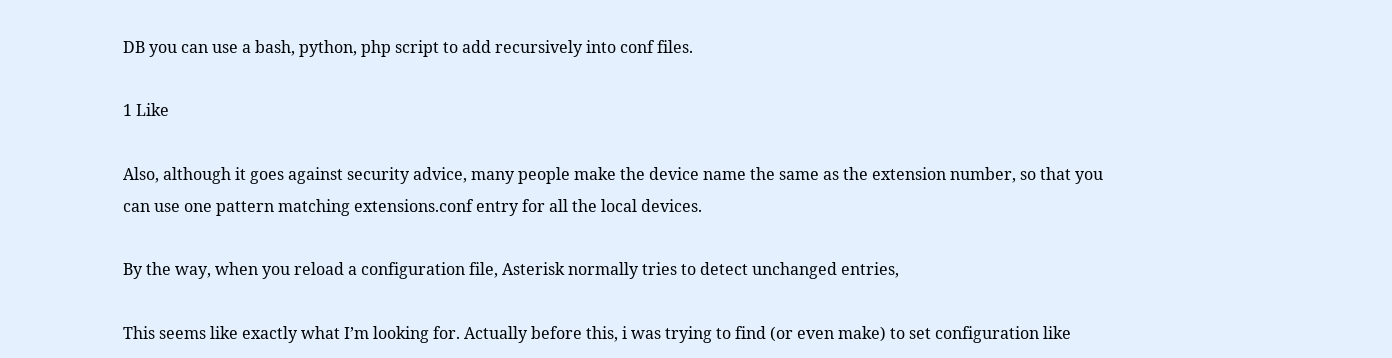DB you can use a bash, python, php script to add recursively into conf files.

1 Like

Also, although it goes against security advice, many people make the device name the same as the extension number, so that you can use one pattern matching extensions.conf entry for all the local devices.

By the way, when you reload a configuration file, Asterisk normally tries to detect unchanged entries,

This seems like exactly what I’m looking for. Actually before this, i was trying to find (or even make) to set configuration like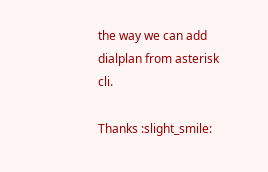the way we can add dialplan from asterisk cli.

Thanks :slight_smile: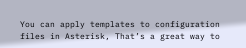You can apply templates to configuration files in Asterisk, That’s a great way to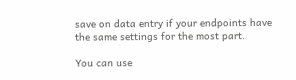save on data entry if your endpoints have the same settings for the most part.

You can use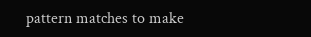pattern matches to make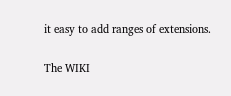it easy to add ranges of extensions.

The WIKI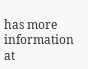has more information at